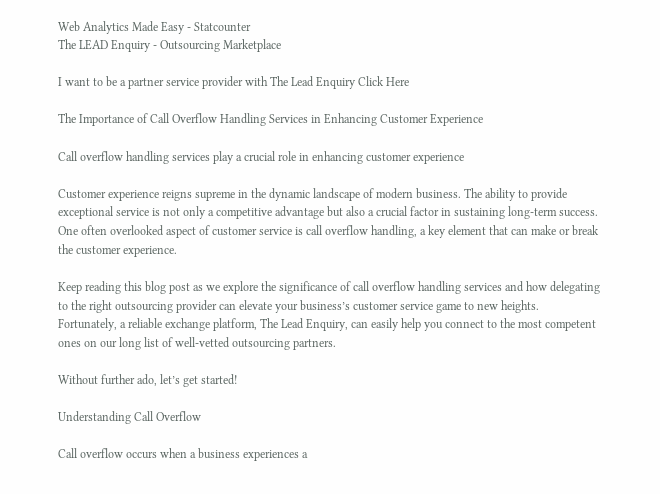Web Analytics Made Easy - Statcounter
The LEAD Enquiry - Outsourcing Marketplace

I want to be a partner service provider with The Lead Enquiry Click Here

The Importance of Call Overflow Handling Services in Enhancing Customer Experience

Call overflow handling services play a crucial role in enhancing customer experience

Customer experience reigns supreme in the dynamic landscape of modern business. The ability to provide exceptional service is not only a competitive advantage but also a crucial factor in sustaining long-term success. One often overlooked aspect of customer service is call overflow handling, a key element that can make or break the customer experience.

Keep reading this blog post as we explore the significance of call overflow handling services and how delegating to the right outsourcing provider can elevate your business’s customer service game to new heights. Fortunately, a reliable exchange platform, The Lead Enquiry, can easily help you connect to the most competent ones on our long list of well-vetted outsourcing partners.

Without further ado, let’s get started!

Understanding Call Overflow

Call overflow occurs when a business experiences a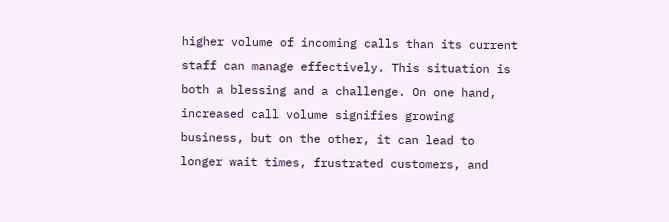higher volume of incoming calls than its current staff can manage effectively. This situation is both a blessing and a challenge. On one hand, increased call volume signifies growing business, but on the other, it can lead to longer wait times, frustrated customers, and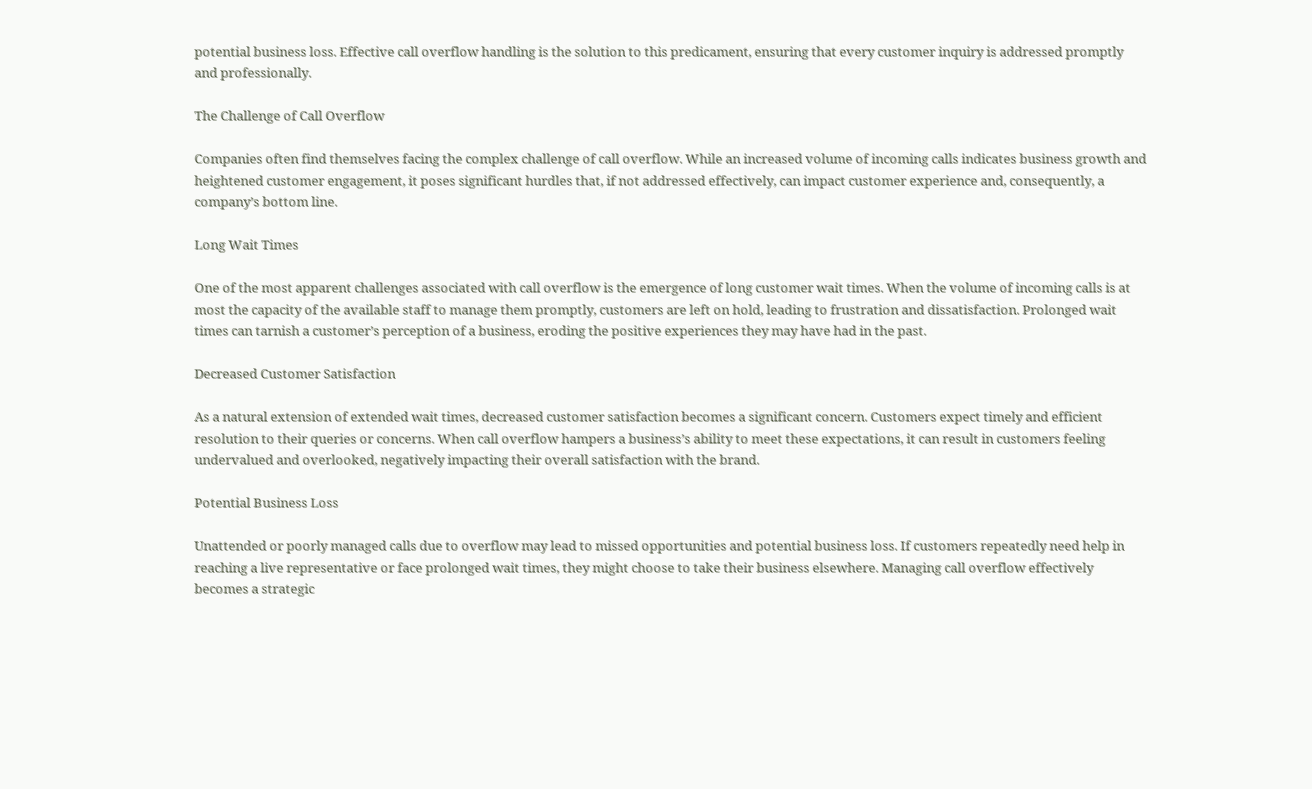potential business loss. Effective call overflow handling is the solution to this predicament, ensuring that every customer inquiry is addressed promptly and professionally.

The Challenge of Call Overflow

Companies often find themselves facing the complex challenge of call overflow. While an increased volume of incoming calls indicates business growth and heightened customer engagement, it poses significant hurdles that, if not addressed effectively, can impact customer experience and, consequently, a company’s bottom line.

Long Wait Times

One of the most apparent challenges associated with call overflow is the emergence of long customer wait times. When the volume of incoming calls is at most the capacity of the available staff to manage them promptly, customers are left on hold, leading to frustration and dissatisfaction. Prolonged wait times can tarnish a customer’s perception of a business, eroding the positive experiences they may have had in the past.

Decreased Customer Satisfaction

As a natural extension of extended wait times, decreased customer satisfaction becomes a significant concern. Customers expect timely and efficient resolution to their queries or concerns. When call overflow hampers a business’s ability to meet these expectations, it can result in customers feeling undervalued and overlooked, negatively impacting their overall satisfaction with the brand.

Potential Business Loss

Unattended or poorly managed calls due to overflow may lead to missed opportunities and potential business loss. If customers repeatedly need help in reaching a live representative or face prolonged wait times, they might choose to take their business elsewhere. Managing call overflow effectively becomes a strategic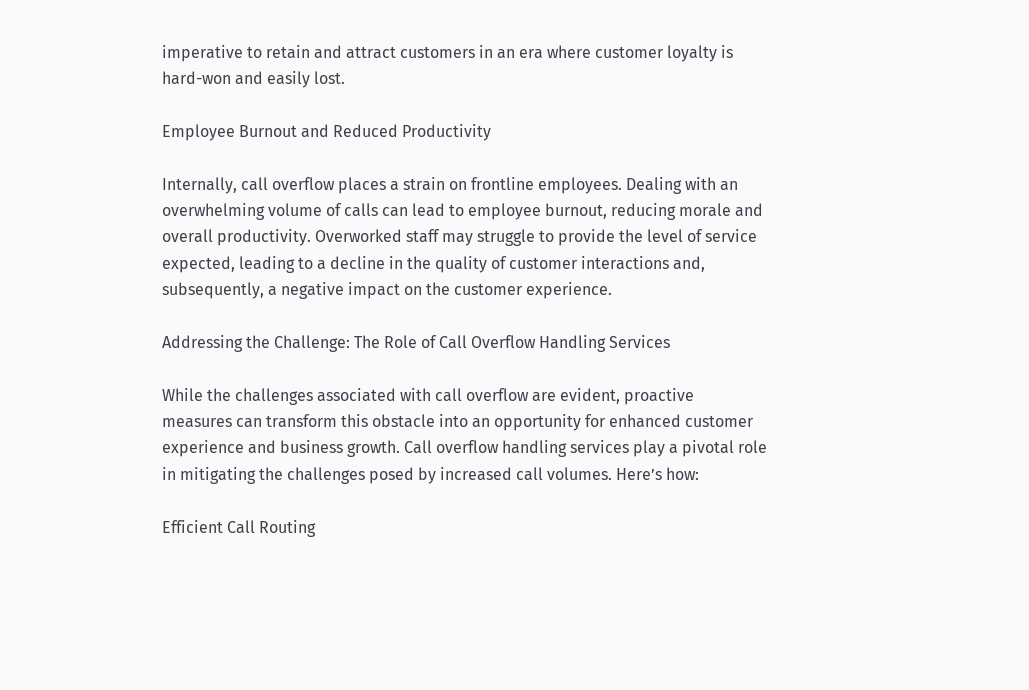imperative to retain and attract customers in an era where customer loyalty is hard-won and easily lost.

Employee Burnout and Reduced Productivity

Internally, call overflow places a strain on frontline employees. Dealing with an overwhelming volume of calls can lead to employee burnout, reducing morale and overall productivity. Overworked staff may struggle to provide the level of service expected, leading to a decline in the quality of customer interactions and, subsequently, a negative impact on the customer experience.

Addressing the Challenge: The Role of Call Overflow Handling Services

While the challenges associated with call overflow are evident, proactive measures can transform this obstacle into an opportunity for enhanced customer experience and business growth. Call overflow handling services play a pivotal role in mitigating the challenges posed by increased call volumes. Here’s how:

Efficient Call Routing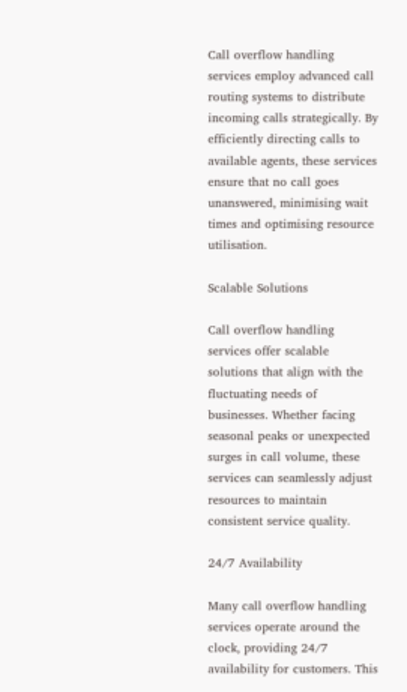Call overflow handling services employ advanced call routing systems to distribute incoming calls strategically. By efficiently directing calls to available agents, these services ensure that no call goes unanswered, minimising wait times and optimising resource utilisation.

Scalable Solutions

Call overflow handling services offer scalable solutions that align with the fluctuating needs of businesses. Whether facing seasonal peaks or unexpected surges in call volume, these services can seamlessly adjust resources to maintain consistent service quality.

24/7 Availability

Many call overflow handling services operate around the clock, providing 24/7 availability for customers. This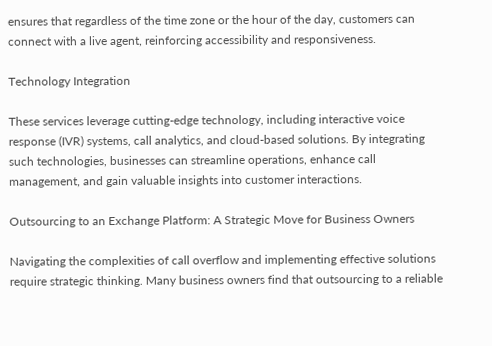ensures that regardless of the time zone or the hour of the day, customers can connect with a live agent, reinforcing accessibility and responsiveness.

Technology Integration

These services leverage cutting-edge technology, including interactive voice response (IVR) systems, call analytics, and cloud-based solutions. By integrating such technologies, businesses can streamline operations, enhance call management, and gain valuable insights into customer interactions.

Outsourcing to an Exchange Platform: A Strategic Move for Business Owners

Navigating the complexities of call overflow and implementing effective solutions require strategic thinking. Many business owners find that outsourcing to a reliable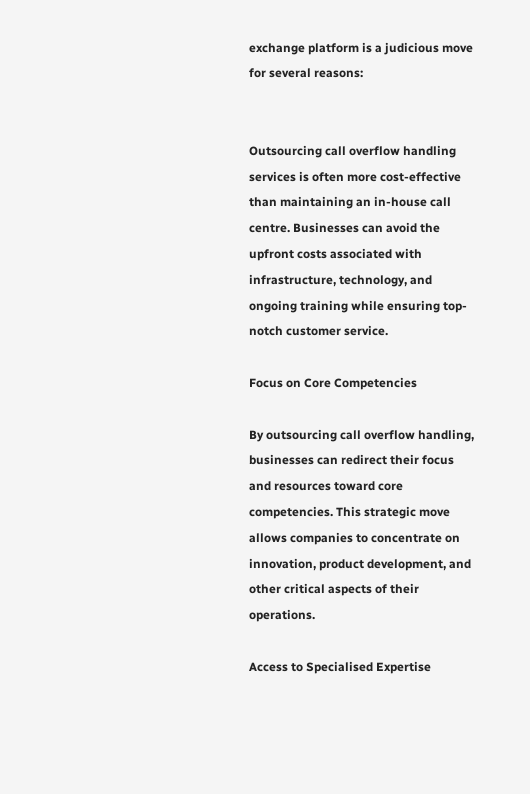exchange platform is a judicious move for several reasons:


Outsourcing call overflow handling services is often more cost-effective than maintaining an in-house call centre. Businesses can avoid the upfront costs associated with infrastructure, technology, and ongoing training while ensuring top-notch customer service.

Focus on Core Competencies

By outsourcing call overflow handling, businesses can redirect their focus and resources toward core competencies. This strategic move allows companies to concentrate on innovation, product development, and other critical aspects of their operations.

Access to Specialised Expertise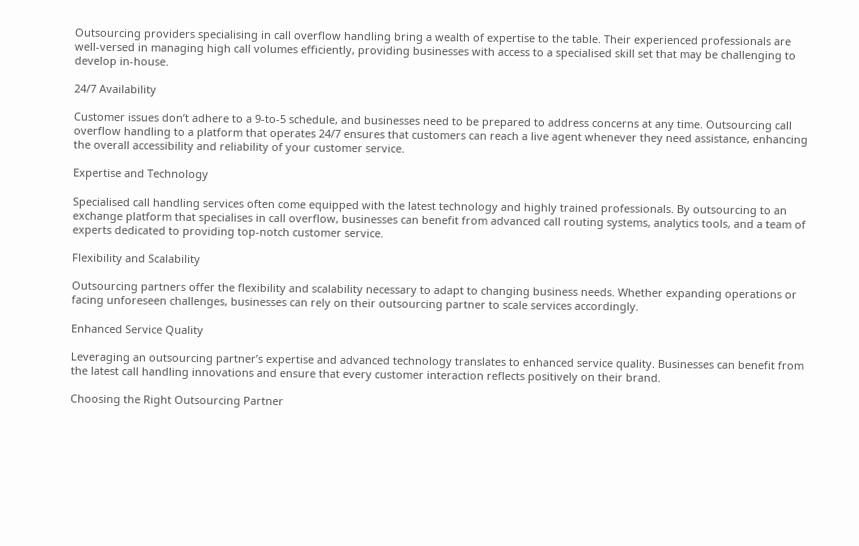Outsourcing providers specialising in call overflow handling bring a wealth of expertise to the table. Their experienced professionals are well-versed in managing high call volumes efficiently, providing businesses with access to a specialised skill set that may be challenging to develop in-house.

24/7 Availability

Customer issues don’t adhere to a 9-to-5 schedule, and businesses need to be prepared to address concerns at any time. Outsourcing call overflow handling to a platform that operates 24/7 ensures that customers can reach a live agent whenever they need assistance, enhancing the overall accessibility and reliability of your customer service.

Expertise and Technology

Specialised call handling services often come equipped with the latest technology and highly trained professionals. By outsourcing to an exchange platform that specialises in call overflow, businesses can benefit from advanced call routing systems, analytics tools, and a team of experts dedicated to providing top-notch customer service.

Flexibility and Scalability

Outsourcing partners offer the flexibility and scalability necessary to adapt to changing business needs. Whether expanding operations or facing unforeseen challenges, businesses can rely on their outsourcing partner to scale services accordingly.

Enhanced Service Quality

Leveraging an outsourcing partner’s expertise and advanced technology translates to enhanced service quality. Businesses can benefit from the latest call handling innovations and ensure that every customer interaction reflects positively on their brand.

Choosing the Right Outsourcing Partner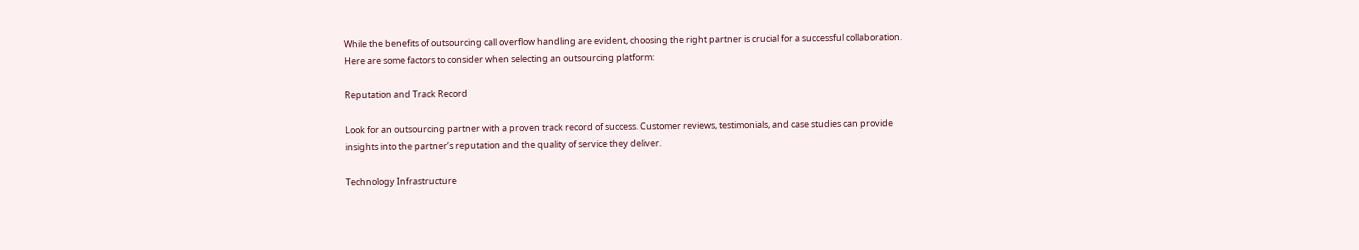While the benefits of outsourcing call overflow handling are evident, choosing the right partner is crucial for a successful collaboration. Here are some factors to consider when selecting an outsourcing platform:

Reputation and Track Record

Look for an outsourcing partner with a proven track record of success. Customer reviews, testimonials, and case studies can provide insights into the partner’s reputation and the quality of service they deliver.

Technology Infrastructure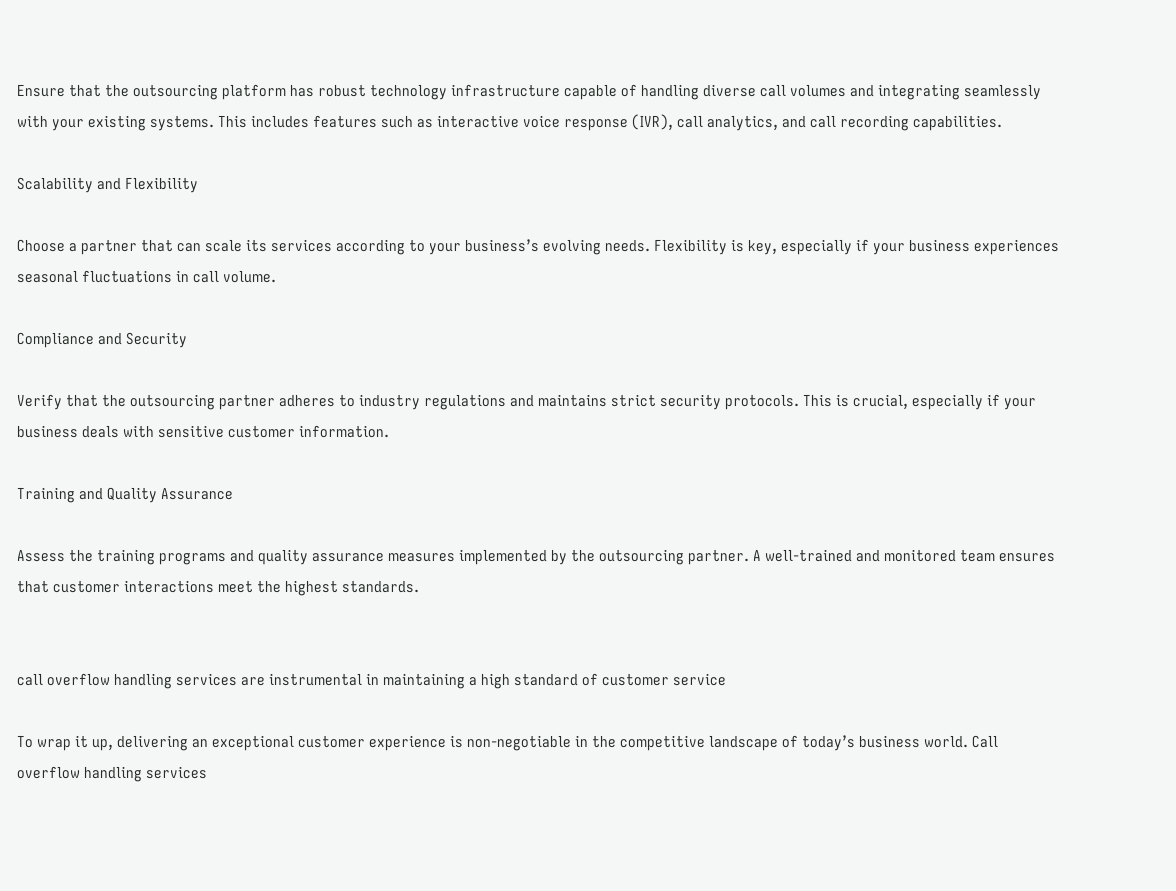Ensure that the outsourcing platform has robust technology infrastructure capable of handling diverse call volumes and integrating seamlessly with your existing systems. This includes features such as interactive voice response (IVR), call analytics, and call recording capabilities.

Scalability and Flexibility

Choose a partner that can scale its services according to your business’s evolving needs. Flexibility is key, especially if your business experiences seasonal fluctuations in call volume.

Compliance and Security

Verify that the outsourcing partner adheres to industry regulations and maintains strict security protocols. This is crucial, especially if your business deals with sensitive customer information.

Training and Quality Assurance

Assess the training programs and quality assurance measures implemented by the outsourcing partner. A well-trained and monitored team ensures that customer interactions meet the highest standards.


call overflow handling services are instrumental in maintaining a high standard of customer service

To wrap it up, delivering an exceptional customer experience is non-negotiable in the competitive landscape of today’s business world. Call overflow handling services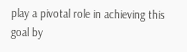play a pivotal role in achieving this goal by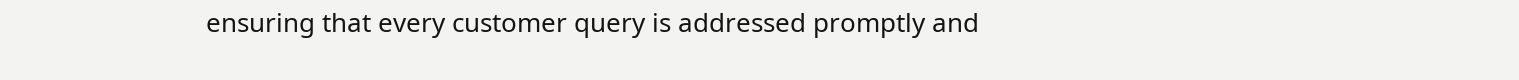ensuring that every customer query is addressed promptly and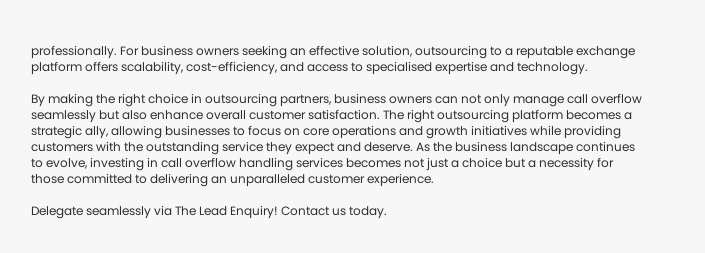professionally. For business owners seeking an effective solution, outsourcing to a reputable exchange platform offers scalability, cost-efficiency, and access to specialised expertise and technology.

By making the right choice in outsourcing partners, business owners can not only manage call overflow seamlessly but also enhance overall customer satisfaction. The right outsourcing platform becomes a strategic ally, allowing businesses to focus on core operations and growth initiatives while providing customers with the outstanding service they expect and deserve. As the business landscape continues to evolve, investing in call overflow handling services becomes not just a choice but a necessity for those committed to delivering an unparalleled customer experience.

Delegate seamlessly via The Lead Enquiry! Contact us today.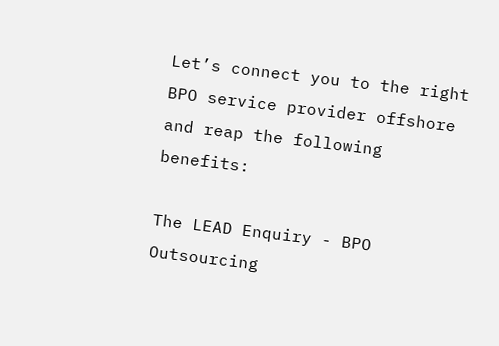Let’s connect you to the right BPO service provider offshore and reap the following benefits:

The LEAD Enquiry - BPO Outsourcing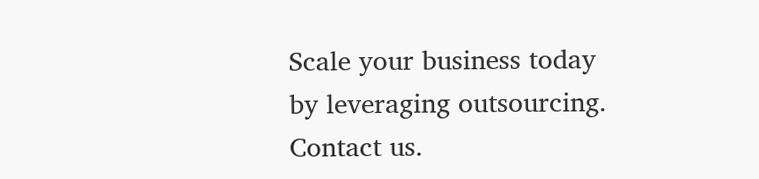Scale your business today by leveraging outsourcing. Contact us.